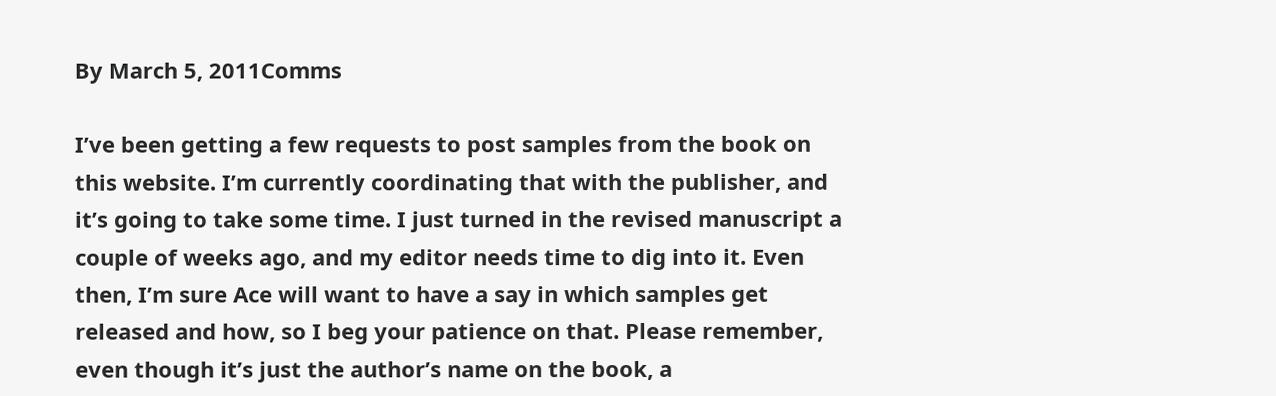By March 5, 2011Comms

I’ve been getting a few requests to post samples from the book on this website. I’m currently coordinating that with the publisher, and it’s going to take some time. I just turned in the revised manuscript a couple of weeks ago, and my editor needs time to dig into it. Even then, I’m sure Ace will want to have a say in which samples get released and how, so I beg your patience on that. Please remember, even though it’s just the author’s name on the book, a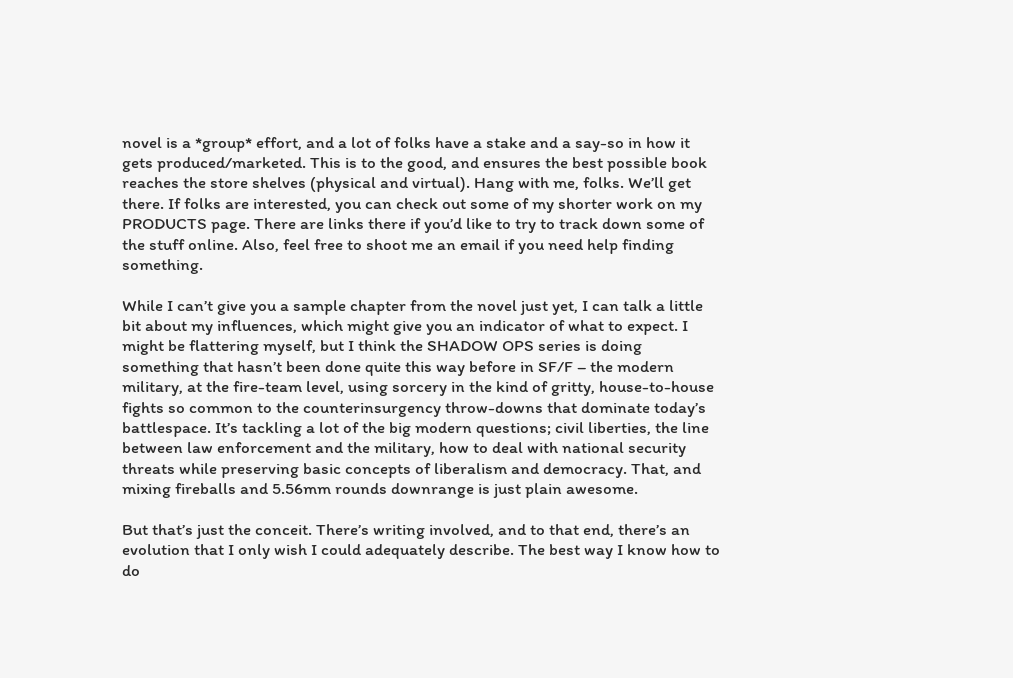novel is a *group* effort, and a lot of folks have a stake and a say-so in how it gets produced/marketed. This is to the good, and ensures the best possible book reaches the store shelves (physical and virtual). Hang with me, folks. We’ll get there. If folks are interested, you can check out some of my shorter work on my PRODUCTS page. There are links there if you’d like to try to track down some of the stuff online. Also, feel free to shoot me an email if you need help finding something.

While I can’t give you a sample chapter from the novel just yet, I can talk a little bit about my influences, which might give you an indicator of what to expect. I might be flattering myself, but I think the SHADOW OPS series is doing something that hasn’t been done quite this way before in SF/F – the modern military, at the fire-team level, using sorcery in the kind of gritty, house-to-house fights so common to the counterinsurgency throw-downs that dominate today’s battlespace. It’s tackling a lot of the big modern questions; civil liberties, the line between law enforcement and the military, how to deal with national security threats while preserving basic concepts of liberalism and democracy. That, and mixing fireballs and 5.56mm rounds downrange is just plain awesome.

But that’s just the conceit. There’s writing involved, and to that end, there’s an evolution that I only wish I could adequately describe. The best way I know how to do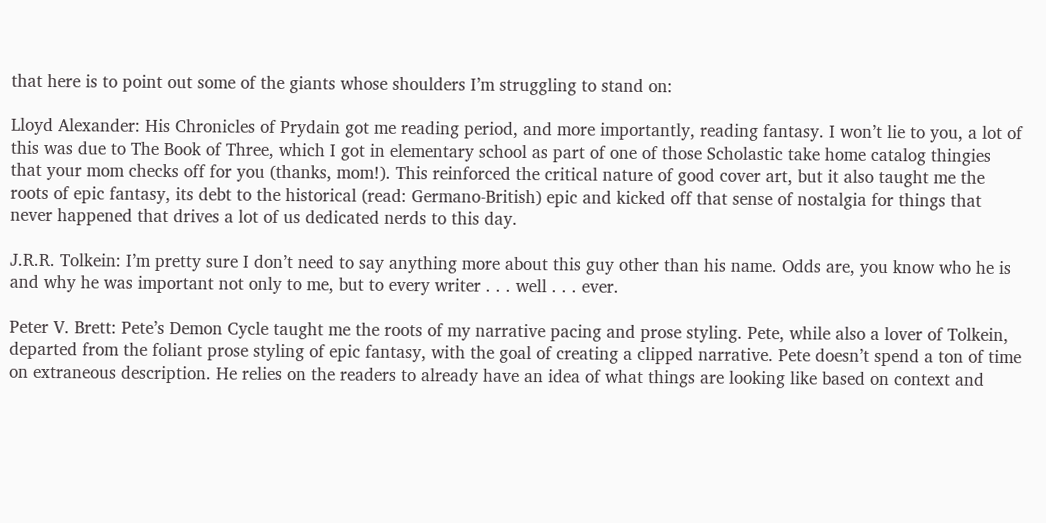that here is to point out some of the giants whose shoulders I’m struggling to stand on:

Lloyd Alexander: His Chronicles of Prydain got me reading period, and more importantly, reading fantasy. I won’t lie to you, a lot of this was due to The Book of Three, which I got in elementary school as part of one of those Scholastic take home catalog thingies that your mom checks off for you (thanks, mom!). This reinforced the critical nature of good cover art, but it also taught me the roots of epic fantasy, its debt to the historical (read: Germano-British) epic and kicked off that sense of nostalgia for things that never happened that drives a lot of us dedicated nerds to this day.

J.R.R. Tolkein: I’m pretty sure I don’t need to say anything more about this guy other than his name. Odds are, you know who he is and why he was important not only to me, but to every writer . . . well . . . ever.

Peter V. Brett: Pete’s Demon Cycle taught me the roots of my narrative pacing and prose styling. Pete, while also a lover of Tolkein, departed from the foliant prose styling of epic fantasy, with the goal of creating a clipped narrative. Pete doesn’t spend a ton of time on extraneous description. He relies on the readers to already have an idea of what things are looking like based on context and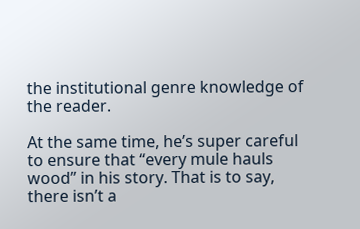the institutional genre knowledge of the reader.

At the same time, he’s super careful to ensure that “every mule hauls wood” in his story. That is to say, there isn’t a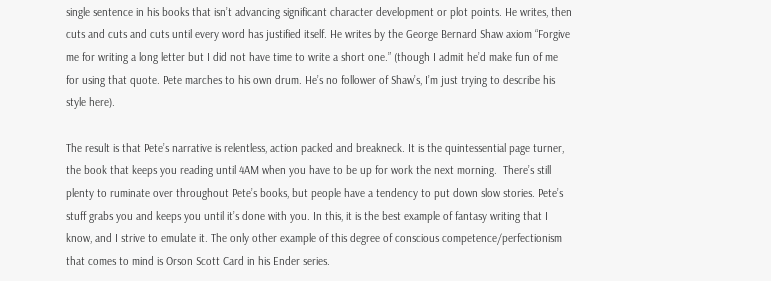single sentence in his books that isn’t advancing significant character development or plot points. He writes, then cuts and cuts and cuts until every word has justified itself. He writes by the George Bernard Shaw axiom “Forgive me for writing a long letter but I did not have time to write a short one.” (though I admit he’d make fun of me for using that quote. Pete marches to his own drum. He’s no follower of Shaw’s, I’m just trying to describe his style here).

The result is that Pete’s narrative is relentless, action packed and breakneck. It is the quintessential page turner, the book that keeps you reading until 4AM when you have to be up for work the next morning.  There’s still plenty to ruminate over throughout Pete’s books, but people have a tendency to put down slow stories. Pete’s stuff grabs you and keeps you until it’s done with you. In this, it is the best example of fantasy writing that I know, and I strive to emulate it. The only other example of this degree of conscious competence/perfectionism that comes to mind is Orson Scott Card in his Ender series.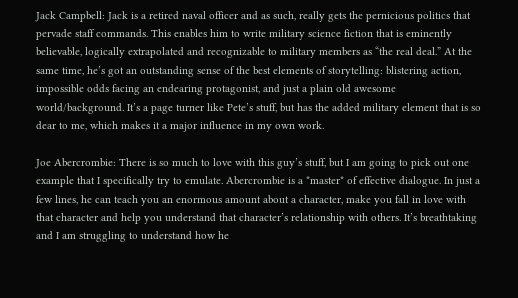Jack Campbell: Jack is a retired naval officer and as such, really gets the pernicious politics that pervade staff commands. This enables him to write military science fiction that is eminently believable, logically extrapolated and recognizable to military members as “the real deal.” At the same time, he’s got an outstanding sense of the best elements of storytelling: blistering action, impossible odds facing an endearing protagonist, and just a plain old awesome world/background. It’s a page turner like Pete’s stuff, but has the added military element that is so dear to me, which makes it a major influence in my own work.

Joe Abercrombie: There is so much to love with this guy’s stuff, but I am going to pick out one example that I specifically try to emulate. Abercrombie is a *master* of effective dialogue. In just a few lines, he can teach you an enormous amount about a character, make you fall in love with that character and help you understand that character’s relationship with others. It’s breathtaking and I am struggling to understand how he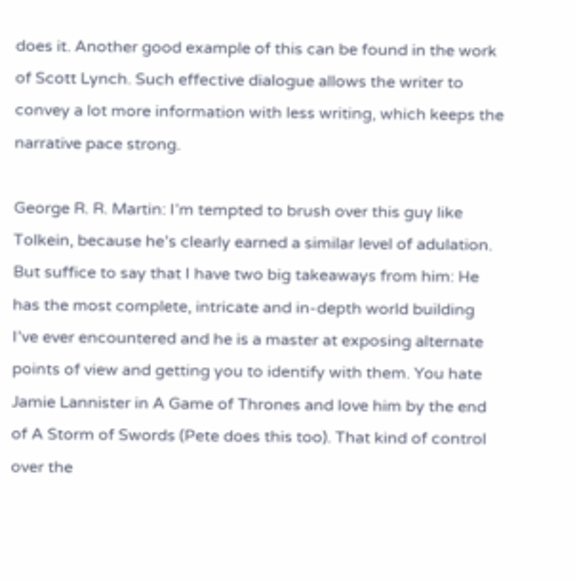does it. Another good example of this can be found in the work of Scott Lynch. Such effective dialogue allows the writer to convey a lot more information with less writing, which keeps the narrative pace strong.

George R. R. Martin: I’m tempted to brush over this guy like Tolkein, because he’s clearly earned a similar level of adulation. But suffice to say that I have two big takeaways from him: He has the most complete, intricate and in-depth world building I’ve ever encountered and he is a master at exposing alternate points of view and getting you to identify with them. You hate Jamie Lannister in A Game of Thrones and love him by the end of A Storm of Swords (Pete does this too). That kind of control over the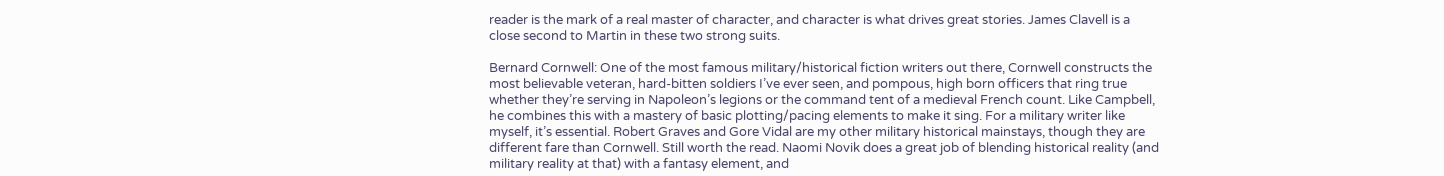reader is the mark of a real master of character, and character is what drives great stories. James Clavell is a close second to Martin in these two strong suits.

Bernard Cornwell: One of the most famous military/historical fiction writers out there, Cornwell constructs the most believable veteran, hard-bitten soldiers I’ve ever seen, and pompous, high born officers that ring true whether they’re serving in Napoleon’s legions or the command tent of a medieval French count. Like Campbell, he combines this with a mastery of basic plotting/pacing elements to make it sing. For a military writer like myself, it’s essential. Robert Graves and Gore Vidal are my other military historical mainstays, though they are different fare than Cornwell. Still worth the read. Naomi Novik does a great job of blending historical reality (and military reality at that) with a fantasy element, and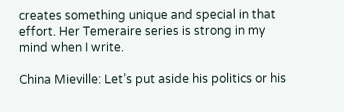creates something unique and special in that effort. Her Temeraire series is strong in my mind when I write.

China Mieville: Let’s put aside his politics or his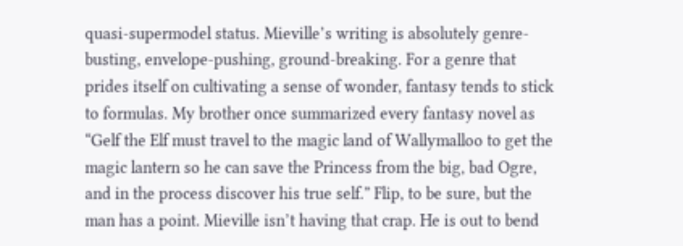quasi-supermodel status. Mieville’s writing is absolutely genre-busting, envelope-pushing, ground-breaking. For a genre that prides itself on cultivating a sense of wonder, fantasy tends to stick to formulas. My brother once summarized every fantasy novel as “Gelf the Elf must travel to the magic land of Wallymalloo to get the magic lantern so he can save the Princess from the big, bad Ogre, and in the process discover his true self.” Flip, to be sure, but the man has a point. Mieville isn’t having that crap. He is out to bend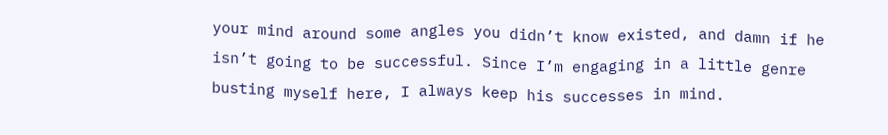your mind around some angles you didn’t know existed, and damn if he isn’t going to be successful. Since I’m engaging in a little genre busting myself here, I always keep his successes in mind.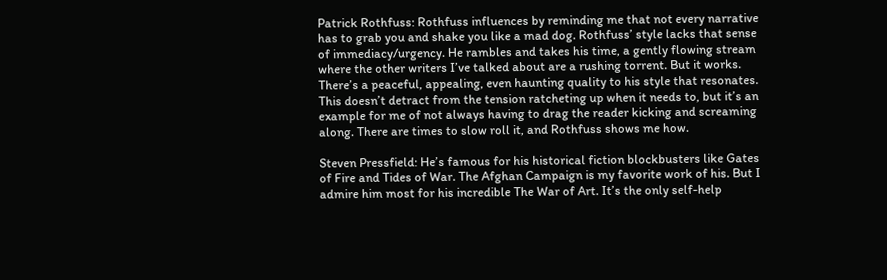Patrick Rothfuss: Rothfuss influences by reminding me that not every narrative has to grab you and shake you like a mad dog. Rothfuss’ style lacks that sense of immediacy/urgency. He rambles and takes his time, a gently flowing stream where the other writers I’ve talked about are a rushing torrent. But it works. There’s a peaceful, appealing, even haunting quality to his style that resonates. This doesn’t detract from the tension ratcheting up when it needs to, but it’s an example for me of not always having to drag the reader kicking and screaming along. There are times to slow roll it, and Rothfuss shows me how.

Steven Pressfield: He’s famous for his historical fiction blockbusters like Gates of Fire and Tides of War. The Afghan Campaign is my favorite work of his. But I admire him most for his incredible The War of Art. It’s the only self-help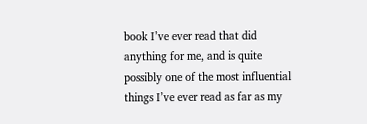book I’ve ever read that did anything for me, and is quite possibly one of the most influential things I’ve ever read as far as my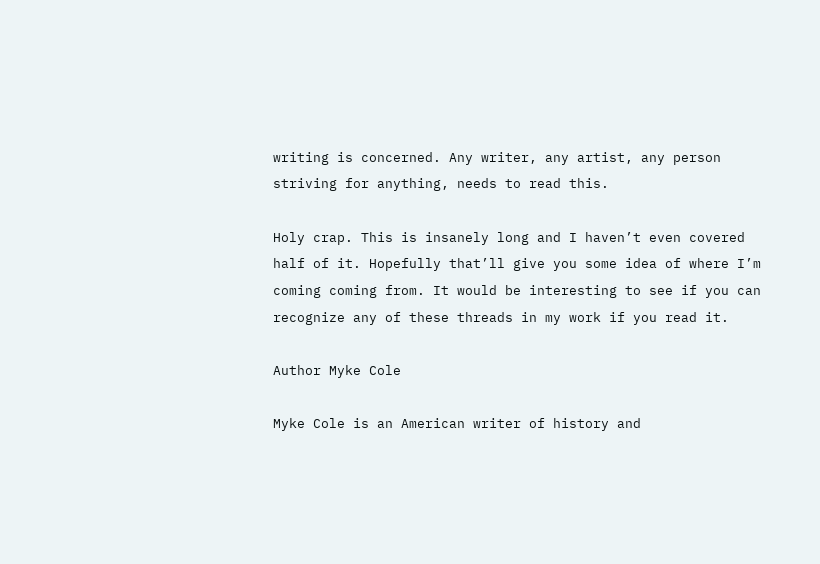writing is concerned. Any writer, any artist, any person striving for anything, needs to read this.

Holy crap. This is insanely long and I haven’t even covered half of it. Hopefully that’ll give you some idea of where I’m coming coming from. It would be interesting to see if you can recognize any of these threads in my work if you read it.

Author Myke Cole

Myke Cole is an American writer of history and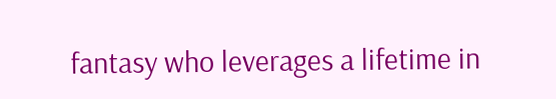fantasy who leverages a lifetime in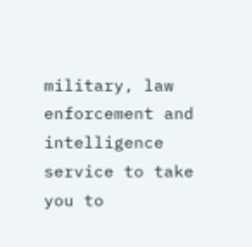military, law enforcement and intelligence service to take you to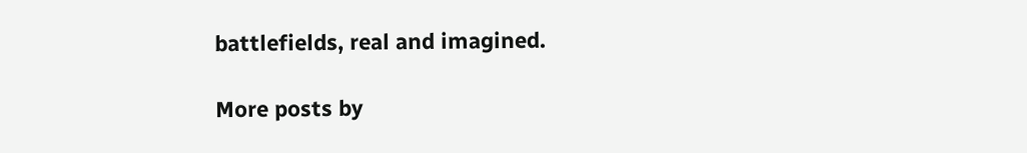battlefields, real and imagined.

More posts by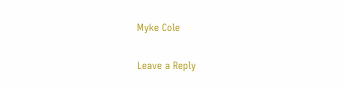Myke Cole

Leave a Reply